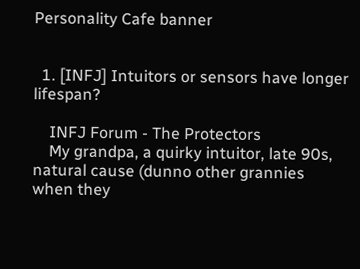Personality Cafe banner


  1. [INFJ] Intuitors or sensors have longer lifespan?

    INFJ Forum - The Protectors
    My grandpa, a quirky intuitor, late 90s, natural cause (dunno other grannies when they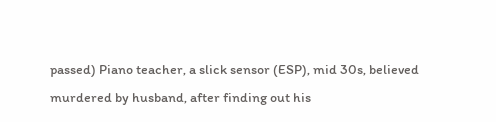passed) Piano teacher, a slick sensor (ESP), mid 30s, believed murdered by husband, after finding out his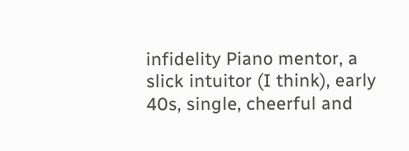infidelity Piano mentor, a slick intuitor (I think), early 40s, single, cheerful and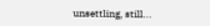unsettling, still...